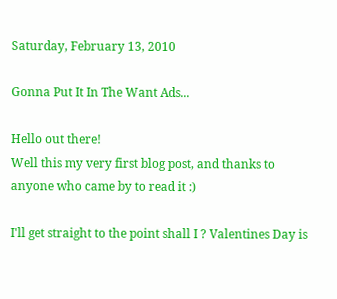Saturday, February 13, 2010

Gonna Put It In The Want Ads...

Hello out there!
Well this my very first blog post, and thanks to anyone who came by to read it :)

I'll get straight to the point shall I ? Valentines Day is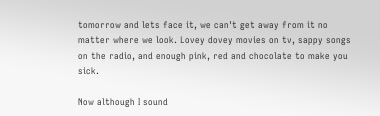tomorrow and lets face it, we can't get away from it no matter where we look. Lovey dovey movies on tv, sappy songs on the radio, and enough pink, red and chocolate to make you sick.

Now although I sound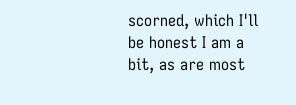scorned, which I'll be honest I am a bit, as are most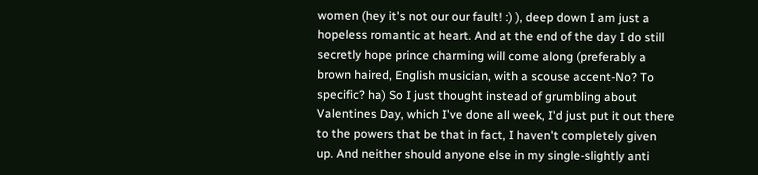women (hey it's not our our fault! :) ), deep down I am just a hopeless romantic at heart. And at the end of the day I do still secretly hope prince charming will come along (preferably a brown haired, English musician, with a scouse accent-No? To specific? ha) So I just thought instead of grumbling about Valentines Day, which I've done all week, I'd just put it out there to the powers that be that in fact, I haven't completely given up. And neither should anyone else in my single-slightly anti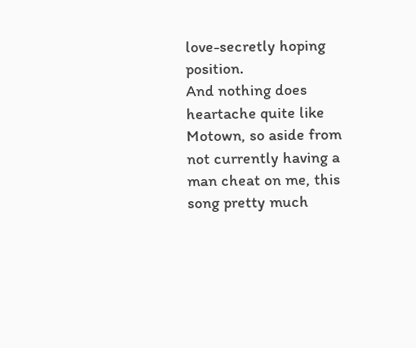love-secretly hoping position.
And nothing does heartache quite like Motown, so aside from not currently having a man cheat on me, this song pretty much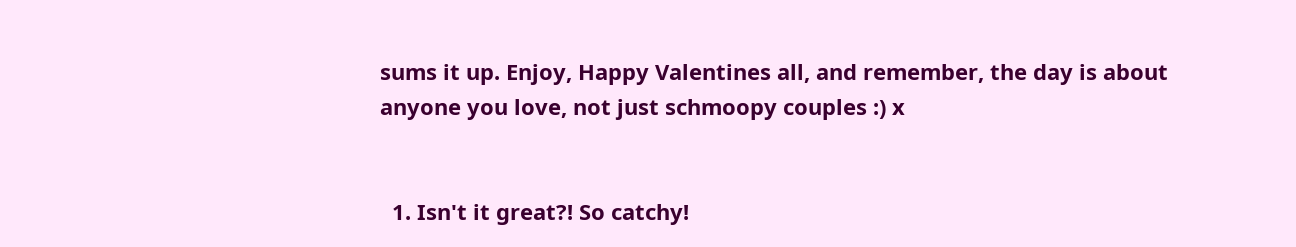sums it up. Enjoy, Happy Valentines all, and remember, the day is about anyone you love, not just schmoopy couples :) x


  1. Isn't it great?! So catchy!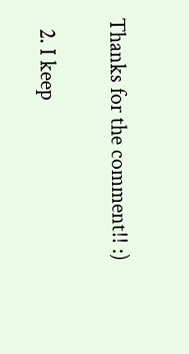Thanks for the comment!! :)

  2. I keep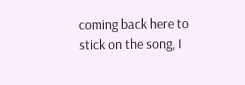coming back here to stick on the song, I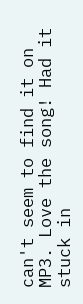can't seem to find it on MP3. Love the song! Had it stuck in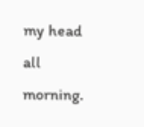my head all morning.